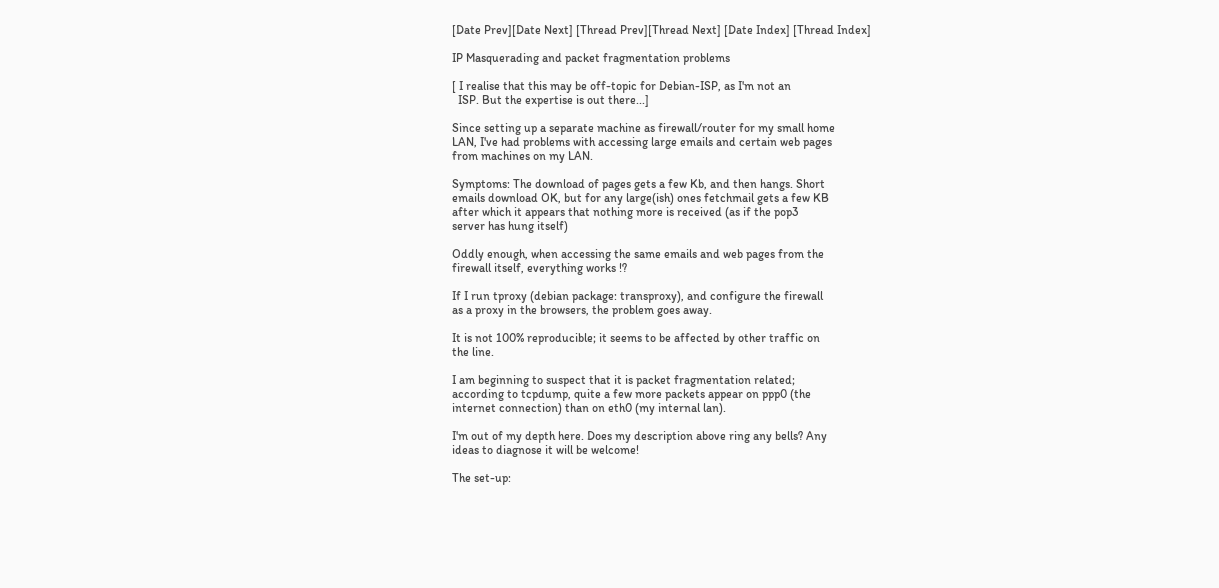[Date Prev][Date Next] [Thread Prev][Thread Next] [Date Index] [Thread Index]

IP Masquerading and packet fragmentation problems

[ I realise that this may be off-topic for Debian-ISP, as I'm not an
  ISP. But the expertise is out there...]

Since setting up a separate machine as firewall/router for my small home
LAN, I've had problems with accessing large emails and certain web pages
from machines on my LAN.

Symptoms: The download of pages gets a few Kb, and then hangs. Short
emails download OK, but for any large(ish) ones fetchmail gets a few KB
after which it appears that nothing more is received (as if the pop3
server has hung itself)

Oddly enough, when accessing the same emails and web pages from the
firewall itself, everything works !?

If I run tproxy (debian package: transproxy), and configure the firewall
as a proxy in the browsers, the problem goes away.

It is not 100% reproducible; it seems to be affected by other traffic on
the line.

I am beginning to suspect that it is packet fragmentation related;
according to tcpdump, quite a few more packets appear on ppp0 (the
internet connection) than on eth0 (my internal lan).

I'm out of my depth here. Does my description above ring any bells? Any
ideas to diagnose it will be welcome!

The set-up: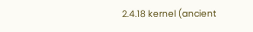2.4.18 kernel (ancient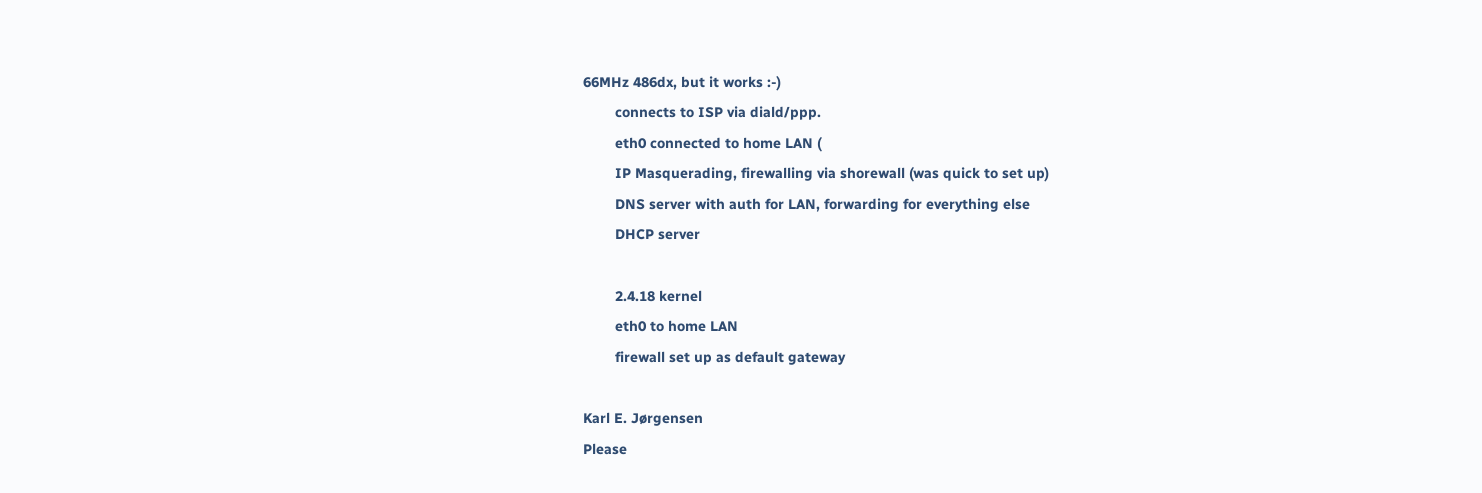66MHz 486dx, but it works :-)
        connects to ISP via diald/ppp.
        eth0 connected to home LAN (
        IP Masquerading, firewalling via shorewall (was quick to set up)
        DNS server with auth for LAN, forwarding for everything else
        DHCP server

        2.4.18 kernel
        eth0 to home LAN
        firewall set up as default gateway

Karl E. Jørgensen
Please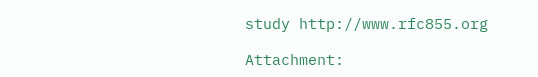study http://www.rfc855.org

Attachment: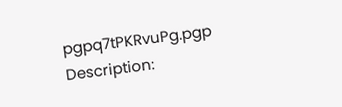pgpq7tPKRvuPg.pgp
Description: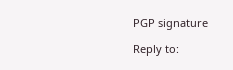PGP signature

Reply to: